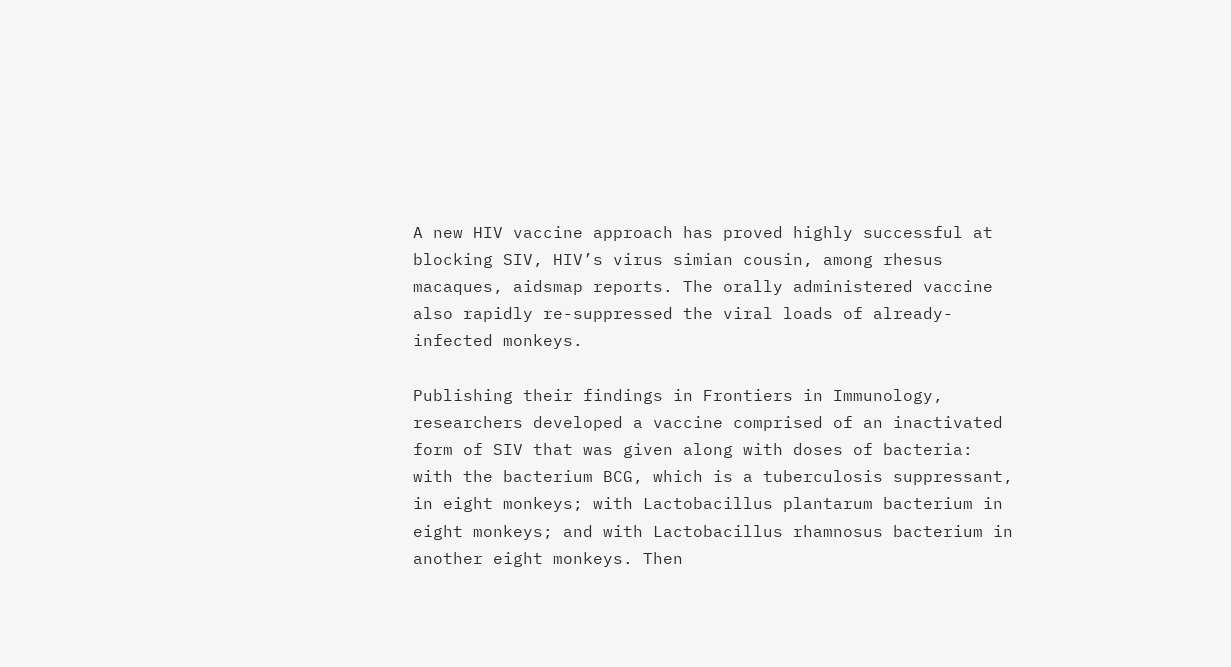A new HIV vaccine approach has proved highly successful at blocking SIV, HIV’s virus simian cousin, among rhesus macaques, aidsmap reports. The orally administered vaccine also rapidly re-suppressed the viral loads of already-infected monkeys.

Publishing their findings in Frontiers in Immunology, researchers developed a vaccine comprised of an inactivated form of SIV that was given along with doses of bacteria: with the bacterium BCG, which is a tuberculosis suppressant, in eight monkeys; with Lactobacillus plantarum bacterium in eight monkeys; and with Lactobacillus rhamnosus bacterium in another eight monkeys. Then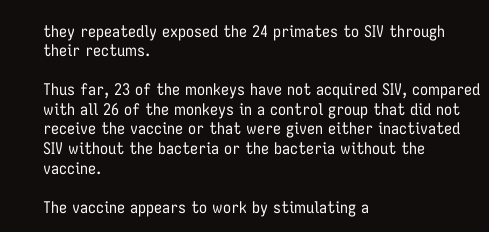they repeatedly exposed the 24 primates to SIV through their rectums.

Thus far, 23 of the monkeys have not acquired SIV, compared with all 26 of the monkeys in a control group that did not receive the vaccine or that were given either inactivated SIV without the bacteria or the bacteria without the vaccine.

The vaccine appears to work by stimulating a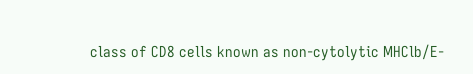class of CD8 cells known as non-cytolytic MHClb/E-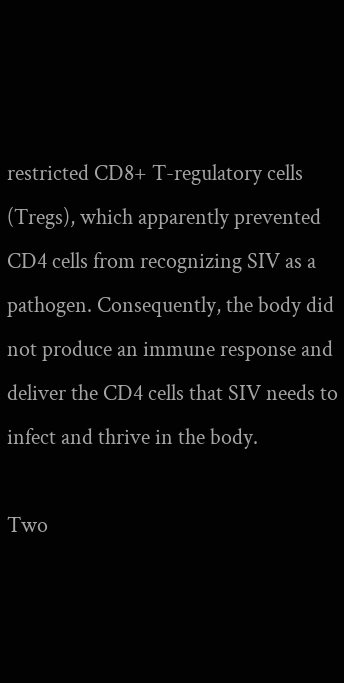restricted CD8+ T-regulatory cells (Tregs), which apparently prevented CD4 cells from recognizing SIV as a pathogen. Consequently, the body did not produce an immune response and deliver the CD4 cells that SIV needs to infect and thrive in the body.

Two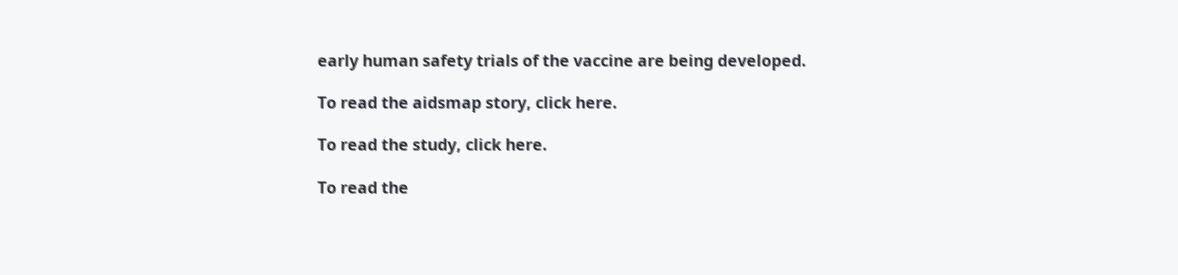early human safety trials of the vaccine are being developed.

To read the aidsmap story, click here.

To read the study, click here.

To read the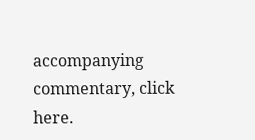accompanying commentary, click here.